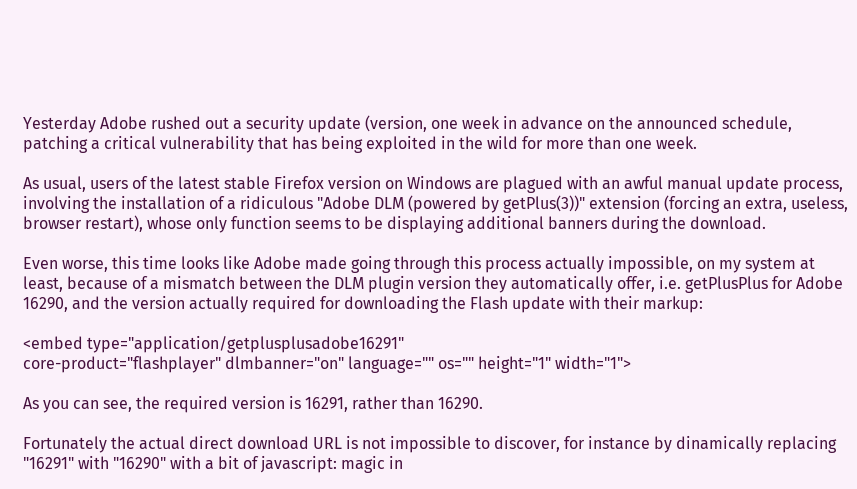Yesterday Adobe rushed out a security update (version, one week in advance on the announced schedule, patching a critical vulnerability that has being exploited in the wild for more than one week.

As usual, users of the latest stable Firefox version on Windows are plagued with an awful manual update process, involving the installation of a ridiculous "Adobe DLM (powered by getPlus(3))" extension (forcing an extra, useless, browser restart), whose only function seems to be displaying additional banners during the download.

Even worse, this time looks like Adobe made going through this process actually impossible, on my system at least, because of a mismatch between the DLM plugin version they automatically offer, i.e. getPlusPlus for Adobe 16290, and the version actually required for downloading the Flash update with their markup:

<embed type="application/getplusplusadobe16291"
core-product="flashplayer" dlmbanner="on" language="" os="" height="1" width="1">

As you can see, the required version is 16291, rather than 16290.

Fortunately the actual direct download URL is not impossible to discover, for instance by dinamically replacing "16291" with "16290" with a bit of javascript: magic in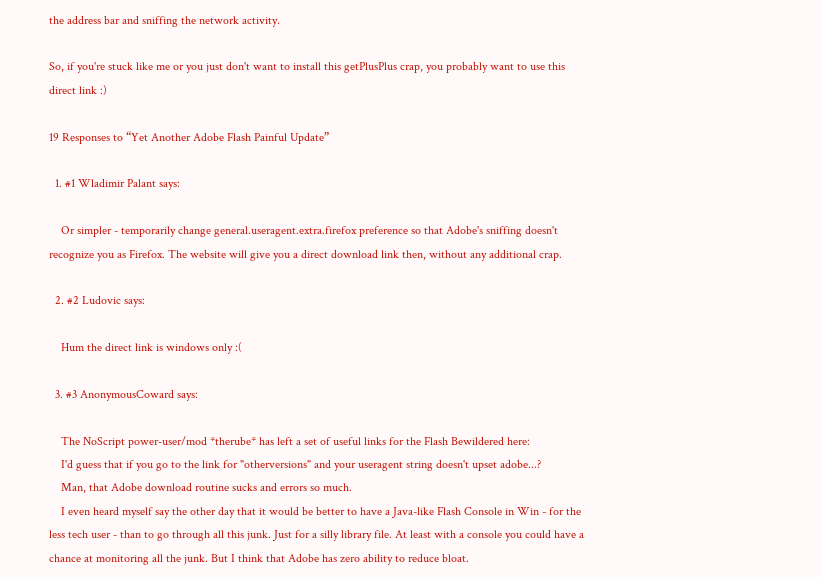the address bar and sniffing the network activity.

So, if you're stuck like me or you just don't want to install this getPlusPlus crap, you probably want to use this direct link :)

19 Responses to “Yet Another Adobe Flash Painful Update”

  1. #1 Wladimir Palant says:

    Or simpler - temporarily change general.useragent.extra.firefox preference so that Adobe's sniffing doesn't recognize you as Firefox. The website will give you a direct download link then, without any additional crap.

  2. #2 Ludovic says:

    Hum the direct link is windows only :(

  3. #3 AnonymousCoward says:

    The NoScript power-user/mod *therube* has left a set of useful links for the Flash Bewildered here:
    I'd guess that if you go to the link for "otherversions" and your useragent string doesn't upset adobe...?
    Man, that Adobe download routine sucks and errors so much.
    I even heard myself say the other day that it would be better to have a Java-like Flash Console in Win - for the less tech user - than to go through all this junk. Just for a silly library file. At least with a console you could have a chance at monitoring all the junk. But I think that Adobe has zero ability to reduce bloat.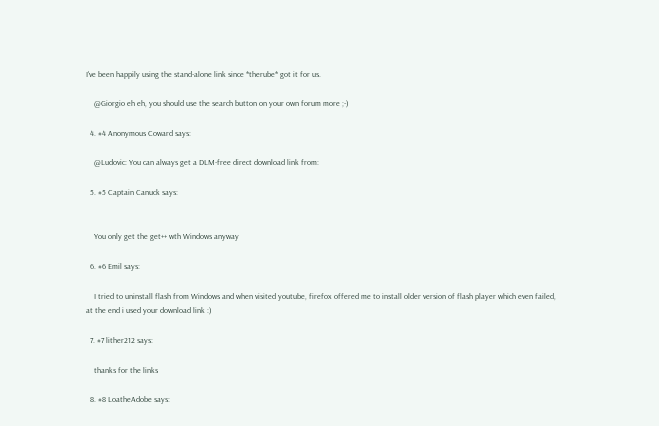I've been happily using the stand-alone link since *therube* got it for us.

    @Giorgio eh eh, you should use the search button on your own forum more ;-)

  4. #4 Anonymous Coward says:

    @Ludovic: You can always get a DLM-free direct download link from:

  5. #5 Captain Canuck says:


    You only get the get++ wth Windows anyway

  6. #6 Emil says:

    I tried to uninstall flash from Windows and when visited youtube, firefox offered me to install older version of flash player which even failed, at the end i used your download link :)

  7. #7 lither212 says:

    thanks for the links

  8. #8 LoatheAdobe says: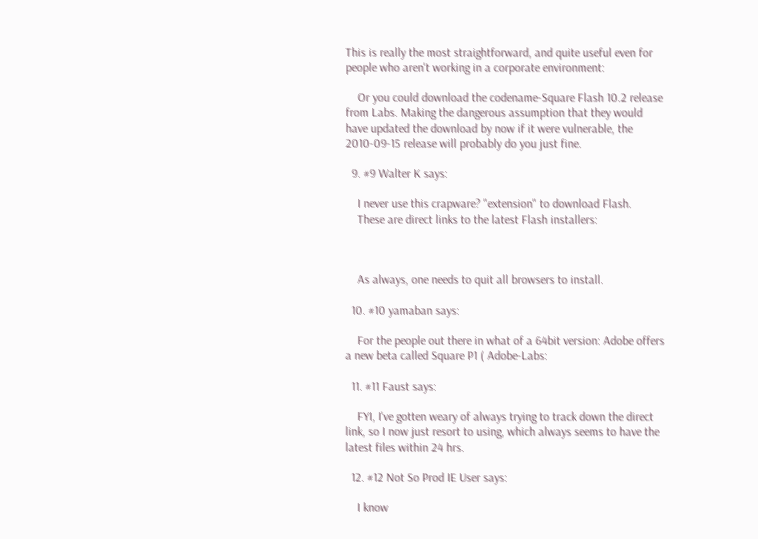This is really the most straightforward, and quite useful even for people who aren't working in a corporate environment:

    Or you could download the codename-Square Flash 10.2 release from Labs. Making the dangerous assumption that they would have updated the download by now if it were vulnerable, the 2010-09-15 release will probably do you just fine.

  9. #9 Walter K says:

    I never use this crapware? "extension" to download Flash.
    These are direct links to the latest Flash installers:



    As always, one needs to quit all browsers to install.

  10. #10 yamaban says:

    For the people out there in what of a 64bit version: Adobe offers a new beta called Square P1 ( Adobe-Labs:

  11. #11 Faust says:

    FYI, I've gotten weary of always trying to track down the direct link, so I now just resort to using, which always seems to have the latest files within 24 hrs.

  12. #12 Not So Prod IE User says:

    I know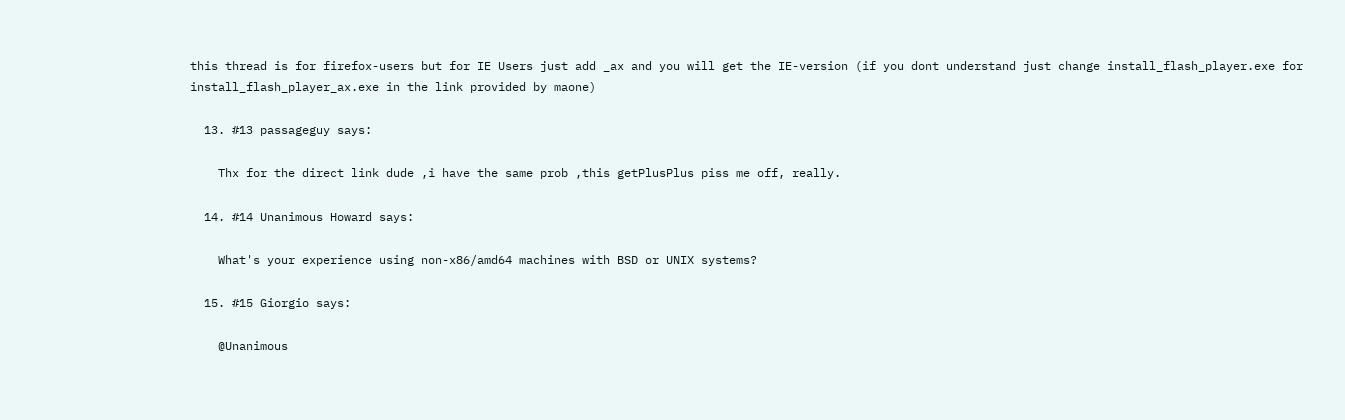this thread is for firefox-users but for IE Users just add _ax and you will get the IE-version (if you dont understand just change install_flash_player.exe for install_flash_player_ax.exe in the link provided by maone)

  13. #13 passageguy says:

    Thx for the direct link dude ,i have the same prob ,this getPlusPlus piss me off, really.

  14. #14 Unanimous Howard says:

    What's your experience using non-x86/amd64 machines with BSD or UNIX systems?

  15. #15 Giorgio says:

    @Unanimous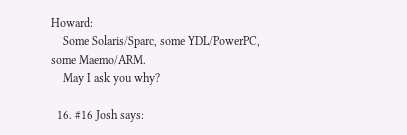Howard:
    Some Solaris/Sparc, some YDL/PowerPC, some Maemo/ARM.
    May I ask you why?

  16. #16 Josh says: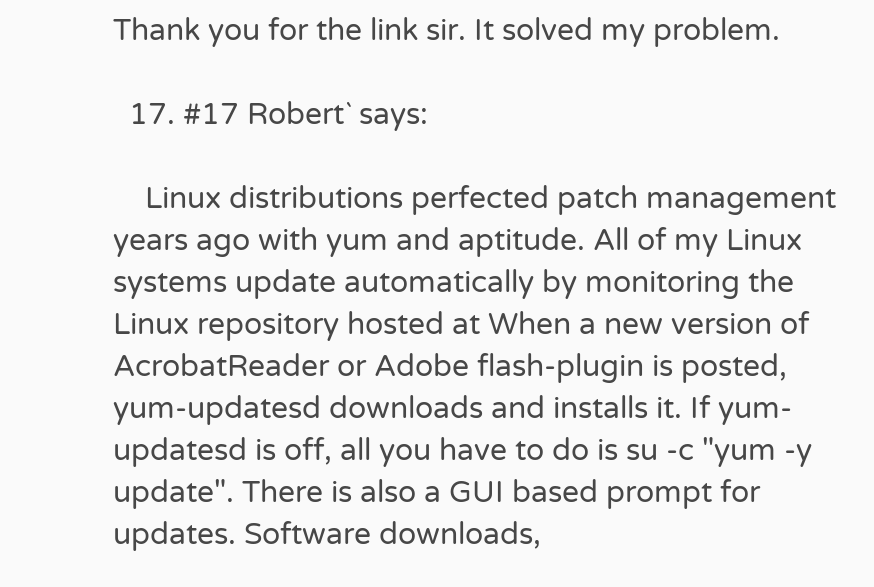Thank you for the link sir. It solved my problem.

  17. #17 Robert` says:

    Linux distributions perfected patch management years ago with yum and aptitude. All of my Linux systems update automatically by monitoring the Linux repository hosted at When a new version of AcrobatReader or Adobe flash-plugin is posted, yum-updatesd downloads and installs it. If yum-updatesd is off, all you have to do is su -c "yum -y update". There is also a GUI based prompt for updates. Software downloads,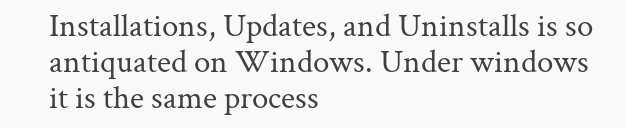Installations, Updates, and Uninstalls is so antiquated on Windows. Under windows it is the same process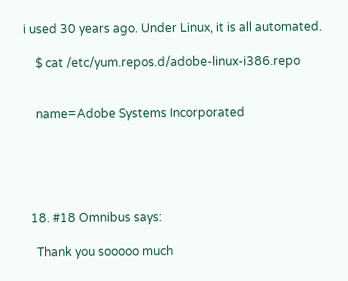i used 30 years ago. Under Linux, it is all automated.

    $ cat /etc/yum.repos.d/adobe-linux-i386.repo


    name=Adobe Systems Incorporated





  18. #18 Omnibus says:

    Thank you sooooo much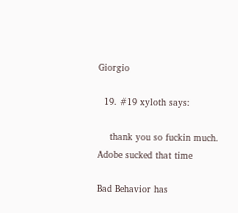Giorgio

  19. #19 xyloth says:

    thank you so fuckin much. Adobe sucked that time

Bad Behavior has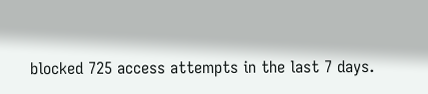blocked 725 access attempts in the last 7 days.